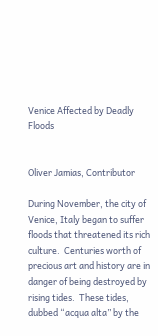Venice Affected by Deadly Floods


Oliver Jamias, Contributor

During November, the city of Venice, Italy began to suffer floods that threatened its rich culture.  Centuries worth of precious art and history are in danger of being destroyed by rising tides.  These tides, dubbed “acqua alta” by the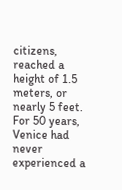citizens, reached a height of 1.5 meters, or nearly 5 feet.  For 50 years, Venice had never experienced a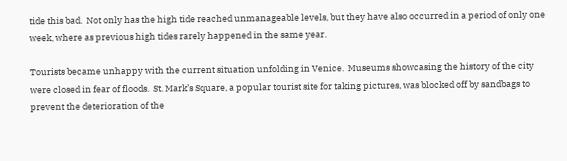tide this bad.  Not only has the high tide reached unmanageable levels, but they have also occurred in a period of only one week, where as previous high tides rarely happened in the same year.

Tourists became unhappy with the current situation unfolding in Venice.  Museums showcasing the history of the city were closed in fear of floods.  St. Mark’s Square, a popular tourist site for taking pictures, was blocked off by sandbags to prevent the deterioration of the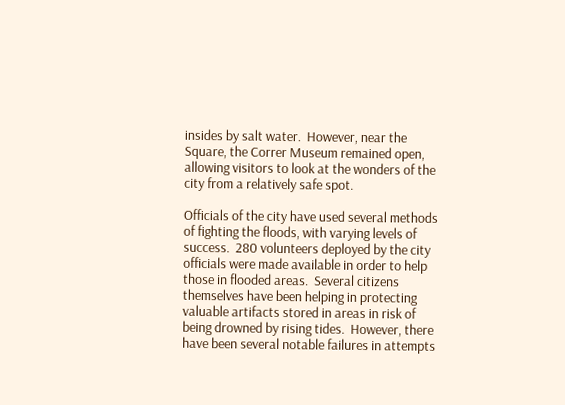insides by salt water.  However, near the Square, the Correr Museum remained open, allowing visitors to look at the wonders of the city from a relatively safe spot.

Officials of the city have used several methods of fighting the floods, with varying levels of success.  280 volunteers deployed by the city officials were made available in order to help those in flooded areas.  Several citizens themselves have been helping in protecting valuable artifacts stored in areas in risk of being drowned by rising tides.  However, there have been several notable failures in attempts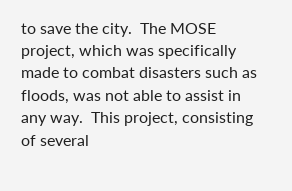to save the city.  The MOSE project, which was specifically made to combat disasters such as floods, was not able to assist in any way.  This project, consisting of several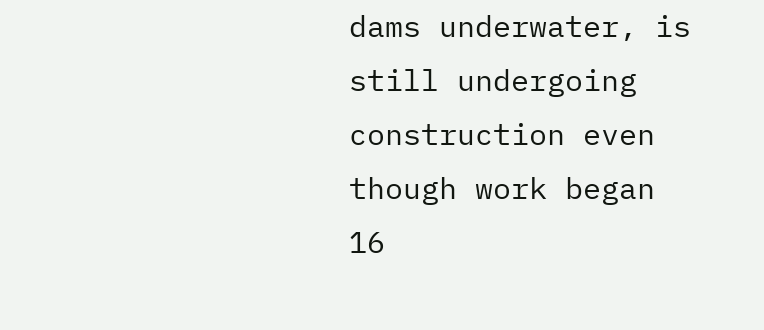dams underwater, is still undergoing construction even though work began 16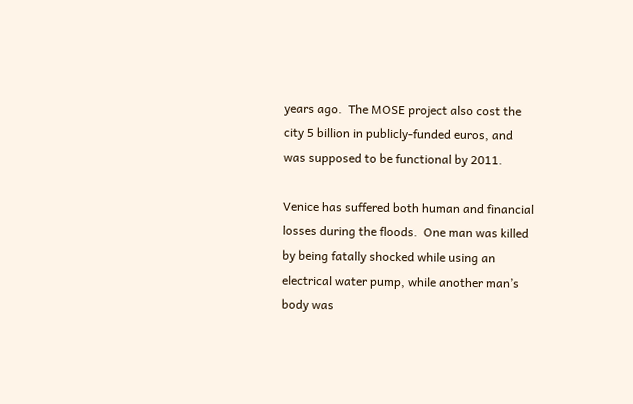years ago.  The MOSE project also cost the city 5 billion in publicly-funded euros, and was supposed to be functional by 2011.

Venice has suffered both human and financial losses during the floods.  One man was killed by being fatally shocked while using an electrical water pump, while another man’s body was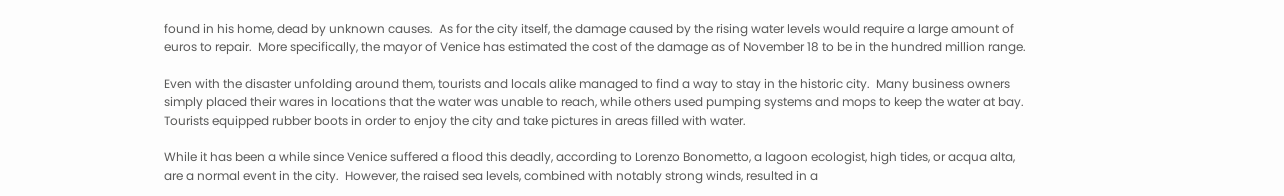found in his home, dead by unknown causes.  As for the city itself, the damage caused by the rising water levels would require a large amount of euros to repair.  More specifically, the mayor of Venice has estimated the cost of the damage as of November 18 to be in the hundred million range.

Even with the disaster unfolding around them, tourists and locals alike managed to find a way to stay in the historic city.  Many business owners simply placed their wares in locations that the water was unable to reach, while others used pumping systems and mops to keep the water at bay.  Tourists equipped rubber boots in order to enjoy the city and take pictures in areas filled with water.

While it has been a while since Venice suffered a flood this deadly, according to Lorenzo Bonometto, a lagoon ecologist, high tides, or acqua alta, are a normal event in the city.  However, the raised sea levels, combined with notably strong winds, resulted in a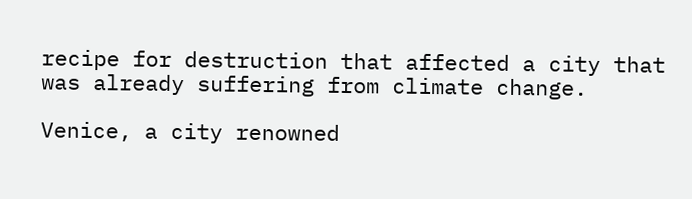recipe for destruction that affected a city that was already suffering from climate change.

Venice, a city renowned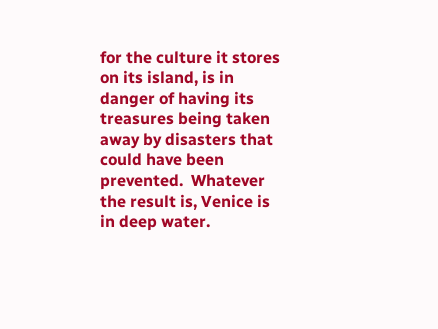for the culture it stores on its island, is in danger of having its treasures being taken away by disasters that could have been prevented.  Whatever the result is, Venice is in deep water.